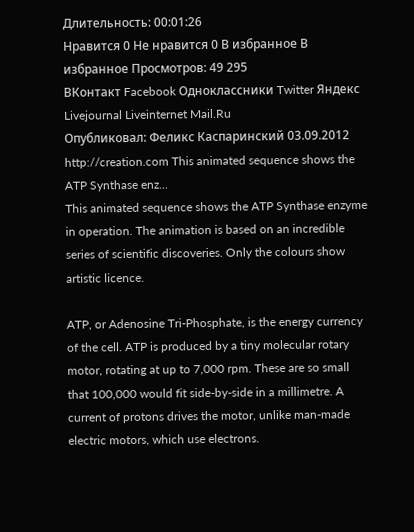Длительность: 00:01:26
Нравится 0 Не нравится 0 В избранное В избранное Просмотров: 49 295
ВКонтакт Facebook Одноклассники Twitter Яндекс Livejournal Liveinternet Mail.Ru
Опубликовал: Феликс Каспаринский 03.09.2012
http://creation.com This animated sequence shows the ATP Synthase enz...
This animated sequence shows the ATP Synthase enzyme in operation. The animation is based on an incredible series of scientific discoveries. Only the colours show artistic licence.

ATP, or Adenosine Tri-Phosphate, is the energy currency of the cell. ATP is produced by a tiny molecular rotary motor, rotating at up to 7,000 rpm. These are so small that 100,000 would fit side-by-side in a millimetre. A current of protons drives the motor, unlike man-made electric motors, which use electrons.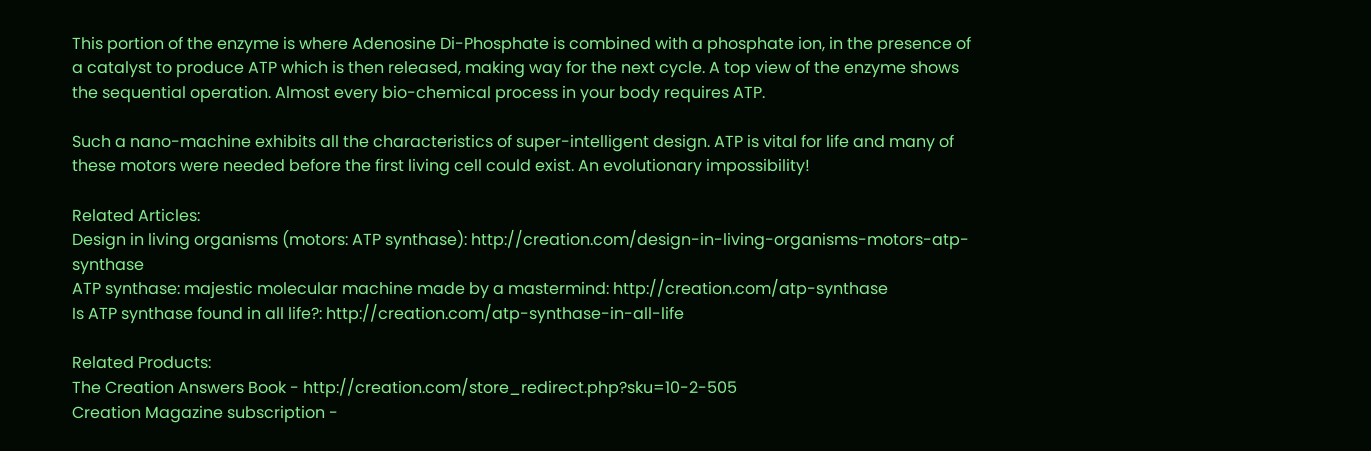This portion of the enzyme is where Adenosine Di-Phosphate is combined with a phosphate ion, in the presence of a catalyst to produce ATP which is then released, making way for the next cycle. A top view of the enzyme shows the sequential operation. Almost every bio-chemical process in your body requires ATP.

Such a nano-machine exhibits all the characteristics of super-intelligent design. ATP is vital for life and many of these motors were needed before the first living cell could exist. An evolutionary impossibility!

Related Articles:
Design in living organisms (motors: ATP synthase): http://creation.com/design-in-living-organisms-motors-atp-synthase
ATP synthase: majestic molecular machine made by a mastermind: http://creation.com/atp-synthase
Is ATP synthase found in all life?: http://creation.com/atp-synthase-in-all-life

Related Products:
The Creation Answers Book - http://creation.com/store_redirect.php?sku=10-2-505
Creation Magazine subscription -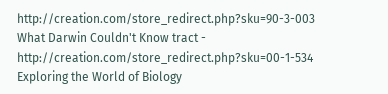http://creation.com/store_redirect.php?sku=90-3-003
What Darwin Couldn't Know tract - http://creation.com/store_redirect.php?sku=00-1-534
Exploring the World of Biology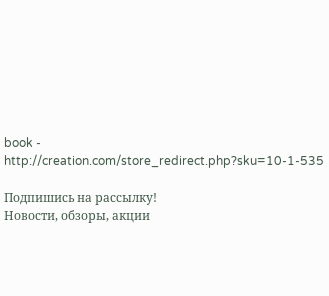book - http://creation.com/store_redirect.php?sku=10-1-535

Подпишись на рассылку!
Новости, обзоры, акции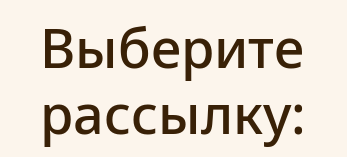Выберите рассылку: